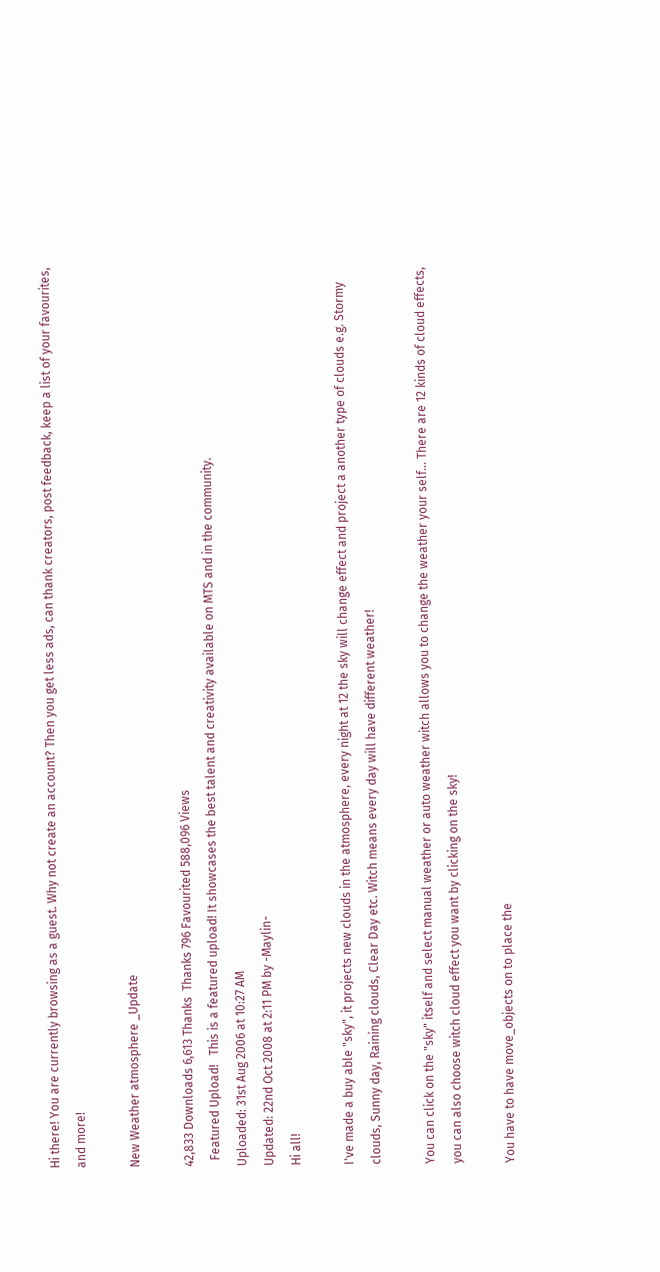Hi there! You are currently browsing as a guest. Why not create an account? Then you get less ads, can thank creators, post feedback, keep a list of your favourites, and more!

New Weather atmosphere _Update

42,833 Downloads 6,613 Thanks  Thanks 796 Favourited 588,096 Views
  Featured Upload!   This is a featured upload! It showcases the best talent and creativity available on MTS and in the community.
Uploaded: 31st Aug 2006 at 10:27 AM
Updated: 22nd Oct 2008 at 2:11 PM by -Maylin-
Hi all!

I've made a buy able "sky", it projects new clouds in the atmosphere, every night at 12 the sky will change effect and project a another type of clouds e.g. Stormy clouds, Sunny day, Raining clouds, Clear Day etc. Witch means every day will have different weather!

You can click on the "sky" itself and select manual weather or auto weather witch allows you to change the weather your self... There are 12 kinds of cloud effects, you can also choose witch cloud effect you want by clicking on the sky!

You have to have move_objects on to place the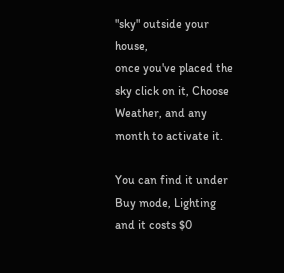"sky" outside your house,
once you've placed the sky click on it, Choose Weather, and any month to activate it.

You can find it under Buy mode, Lighting and it costs $0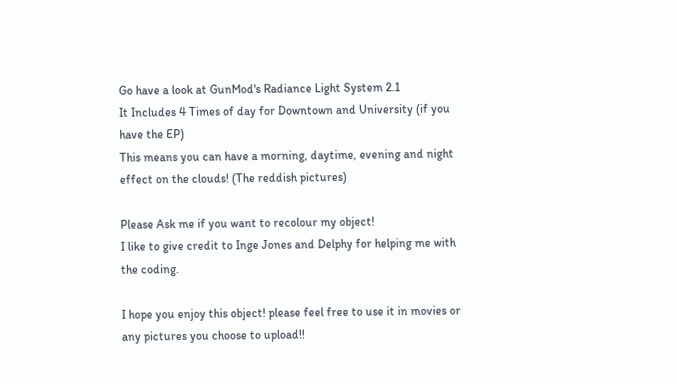Go have a look at GunMod's Radiance Light System 2.1
It Includes 4 Times of day for Downtown and University (if you have the EP)
This means you can have a morning, daytime, evening and night effect on the clouds! (The reddish pictures)

Please Ask me if you want to recolour my object!
I like to give credit to Inge Jones and Delphy for helping me with the coding.

I hope you enjoy this object! please feel free to use it in movies or any pictures you choose to upload!!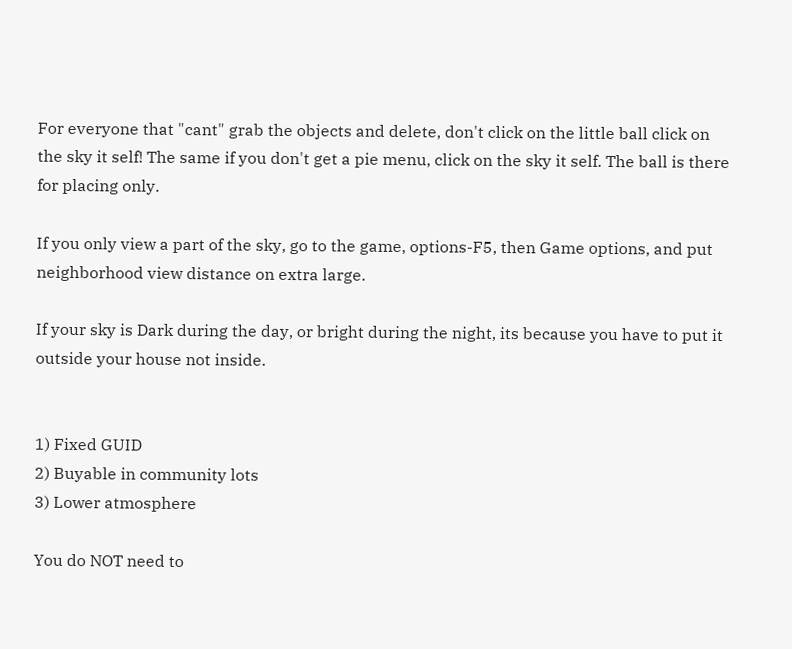For everyone that "cant" grab the objects and delete, don't click on the little ball click on the sky it self! The same if you don't get a pie menu, click on the sky it self. The ball is there for placing only.

If you only view a part of the sky, go to the game, options-F5, then Game options, and put neighborhood view distance on extra large.

If your sky is Dark during the day, or bright during the night, its because you have to put it outside your house not inside.


1) Fixed GUID
2) Buyable in community lots
3) Lower atmosphere

You do NOT need to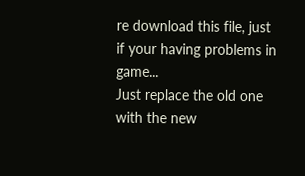re download this file, just if your having problems in game...
Just replace the old one with the new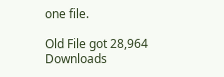one file.

Old File got 28,964 Downloads